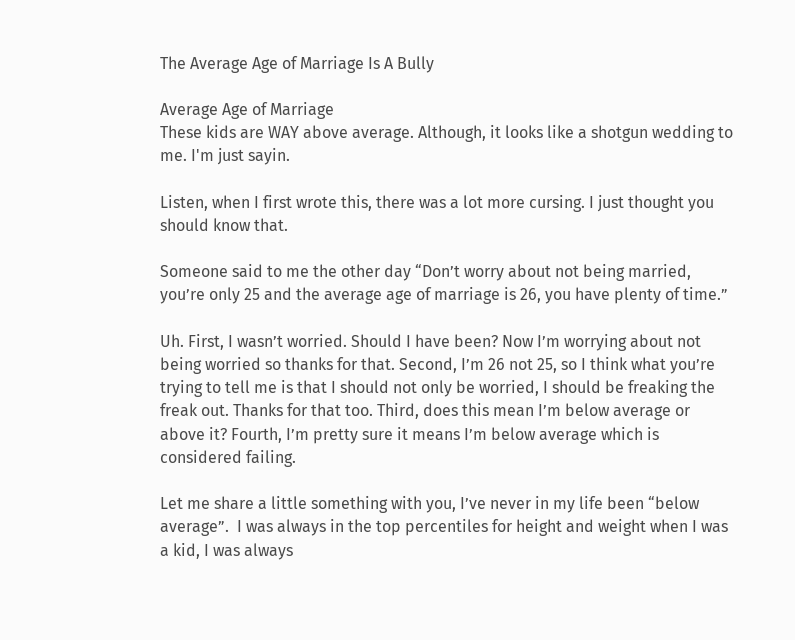The Average Age of Marriage Is A Bully

Average Age of Marriage
These kids are WAY above average. Although, it looks like a shotgun wedding to me. I'm just sayin.

Listen, when I first wrote this, there was a lot more cursing. I just thought you should know that.

Someone said to me the other day “Don’t worry about not being married, you’re only 25 and the average age of marriage is 26, you have plenty of time.”

Uh. First, I wasn’t worried. Should I have been? Now I’m worrying about not being worried so thanks for that. Second, I’m 26 not 25, so I think what you’re trying to tell me is that I should not only be worried, I should be freaking the freak out. Thanks for that too. Third, does this mean I’m below average or above it? Fourth, I’m pretty sure it means I’m below average which is considered failing.

Let me share a little something with you, I’ve never in my life been “below average”.  I was always in the top percentiles for height and weight when I was a kid, I was always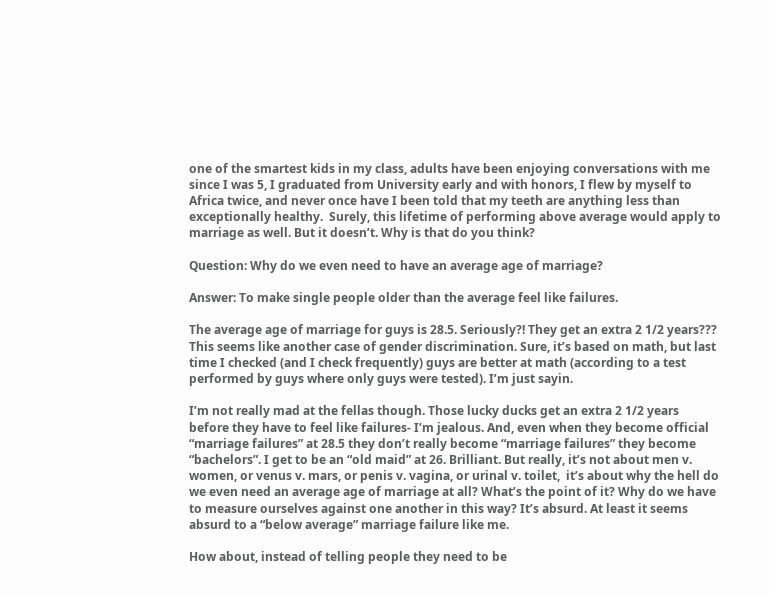one of the smartest kids in my class, adults have been enjoying conversations with me since I was 5, I graduated from University early and with honors, I flew by myself to Africa twice, and never once have I been told that my teeth are anything less than exceptionally healthy.  Surely, this lifetime of performing above average would apply to marriage as well. But it doesn’t. Why is that do you think?

Question: Why do we even need to have an average age of marriage?

Answer: To make single people older than the average feel like failures.

The average age of marriage for guys is 28.5. Seriously?! They get an extra 2 1/2 years??? This seems like another case of gender discrimination. Sure, it’s based on math, but last time I checked (and I check frequently) guys are better at math (according to a test performed by guys where only guys were tested). I’m just sayin.

I’m not really mad at the fellas though. Those lucky ducks get an extra 2 1/2 years before they have to feel like failures- I’m jealous. And, even when they become official “marriage failures” at 28.5 they don’t really become “marriage failures” they become “bachelors”. I get to be an “old maid” at 26. Brilliant. But really, it’s not about men v. women, or venus v. mars, or penis v. vagina, or urinal v. toilet,  it’s about why the hell do we even need an average age of marriage at all? What’s the point of it? Why do we have to measure ourselves against one another in this way? It’s absurd. At least it seems absurd to a “below average” marriage failure like me.

How about, instead of telling people they need to be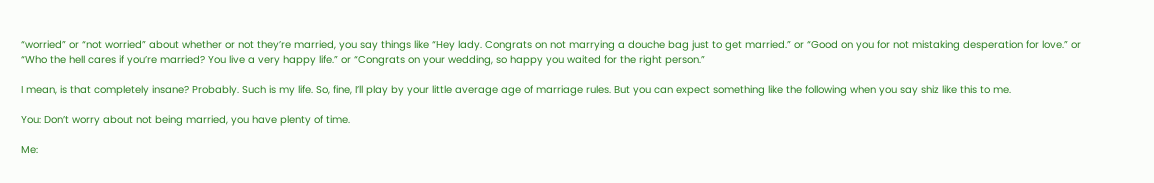“worried” or “not worried” about whether or not they’re married, you say things like “Hey lady. Congrats on not marrying a douche bag just to get married.” or “Good on you for not mistaking desperation for love.” or “Who the hell cares if you’re married? You live a very happy life.” or “Congrats on your wedding, so happy you waited for the right person.”

I mean, is that completely insane? Probably. Such is my life. So, fine, I’ll play by your little average age of marriage rules. But you can expect something like the following when you say shiz like this to me.

You: Don’t worry about not being married, you have plenty of time.

Me: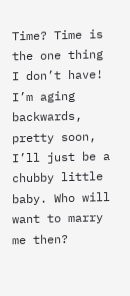Time? Time is the one thing I don’t have! I’m aging backwards, pretty soon, I’ll just be a chubby little baby. Who will want to marry me then?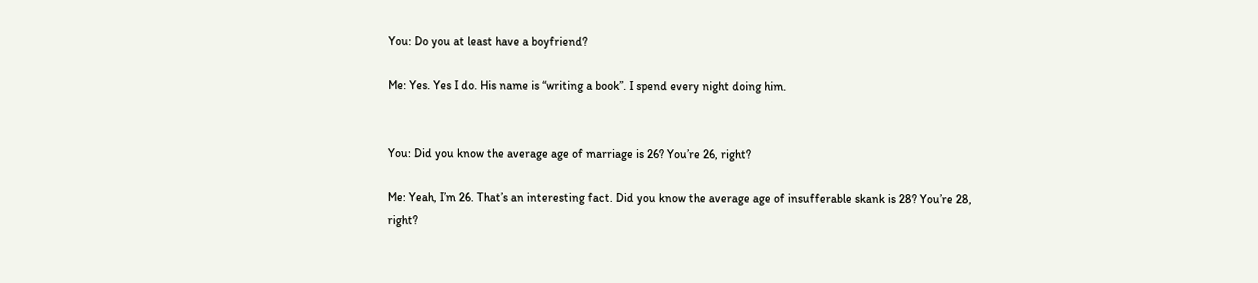You: Do you at least have a boyfriend?

Me: Yes. Yes I do. His name is “writing a book”. I spend every night doing him.


You: Did you know the average age of marriage is 26? You’re 26, right?

Me: Yeah, I’m 26. That’s an interesting fact. Did you know the average age of insufferable skank is 28? You’re 28, right?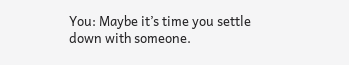You: Maybe it’s time you settle down with someone.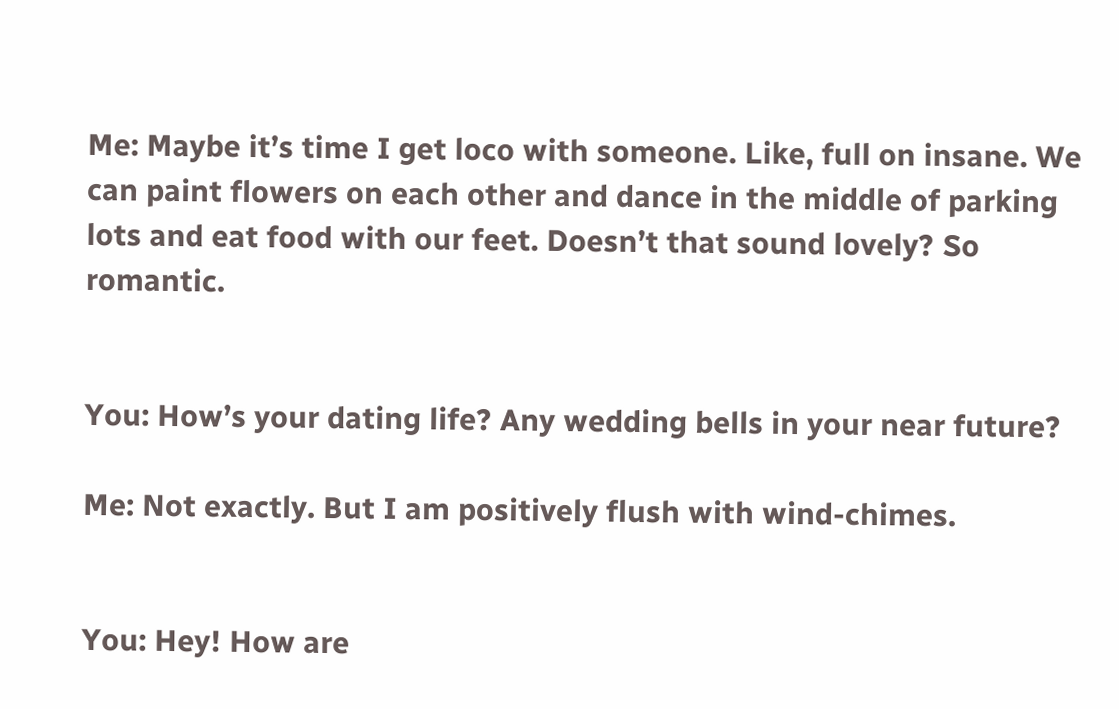Me: Maybe it’s time I get loco with someone. Like, full on insane. We can paint flowers on each other and dance in the middle of parking lots and eat food with our feet. Doesn’t that sound lovely? So romantic.


You: How’s your dating life? Any wedding bells in your near future?

Me: Not exactly. But I am positively flush with wind-chimes.


You: Hey! How are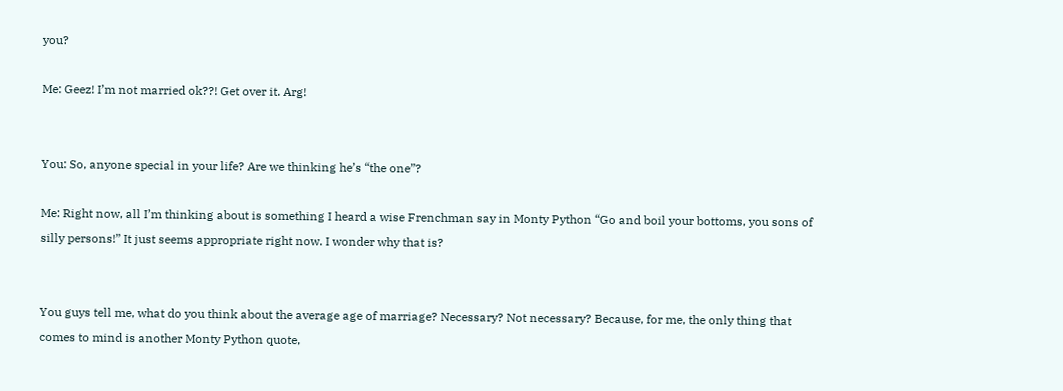you?

Me: Geez! I’m not married ok??! Get over it. Arg!


You: So, anyone special in your life? Are we thinking he’s “the one”?

Me: Right now, all I’m thinking about is something I heard a wise Frenchman say in Monty Python “Go and boil your bottoms, you sons of silly persons!” It just seems appropriate right now. I wonder why that is?


You guys tell me, what do you think about the average age of marriage? Necessary? Not necessary? Because, for me, the only thing that comes to mind is another Monty Python quote,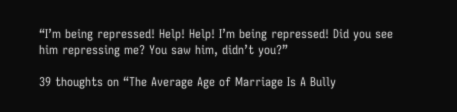“I’m being repressed! Help! Help! I’m being repressed! Did you see him repressing me? You saw him, didn’t you?”

39 thoughts on “The Average Age of Marriage Is A Bully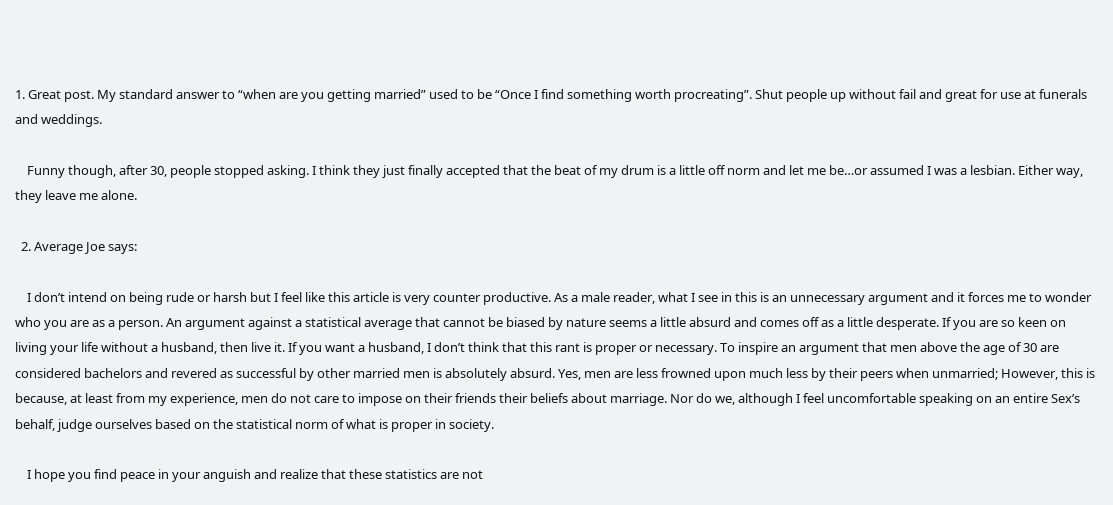1. Great post. My standard answer to “when are you getting married” used to be “Once I find something worth procreating”. Shut people up without fail and great for use at funerals and weddings.

    Funny though, after 30, people stopped asking. I think they just finally accepted that the beat of my drum is a little off norm and let me be…or assumed I was a lesbian. Either way, they leave me alone.

  2. Average Joe says:

    I don’t intend on being rude or harsh but I feel like this article is very counter productive. As a male reader, what I see in this is an unnecessary argument and it forces me to wonder who you are as a person. An argument against a statistical average that cannot be biased by nature seems a little absurd and comes off as a little desperate. If you are so keen on living your life without a husband, then live it. If you want a husband, I don’t think that this rant is proper or necessary. To inspire an argument that men above the age of 30 are considered bachelors and revered as successful by other married men is absolutely absurd. Yes, men are less frowned upon much less by their peers when unmarried; However, this is because, at least from my experience, men do not care to impose on their friends their beliefs about marriage. Nor do we, although I feel uncomfortable speaking on an entire Sex’s behalf, judge ourselves based on the statistical norm of what is proper in society.

    I hope you find peace in your anguish and realize that these statistics are not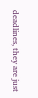deadlines, they are just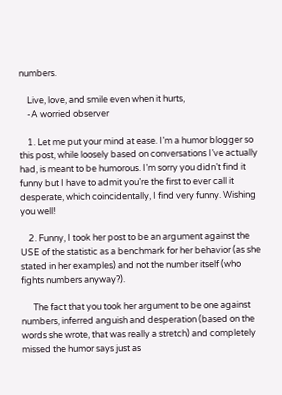numbers.

    Live, love, and smile even when it hurts,
    -A worried observer

    1. Let me put your mind at ease. I’m a humor blogger so this post, while loosely based on conversations I’ve actually had, is meant to be humorous. I’m sorry you didn’t find it funny but I have to admit you’re the first to ever call it desperate, which coincidentally, I find very funny. Wishing you well!

    2. Funny, I took her post to be an argument against the USE of the statistic as a benchmark for her behavior (as she stated in her examples) and not the number itself (who fights numbers anyway?).

      The fact that you took her argument to be one against numbers, inferred anguish and desperation (based on the words she wrote, that was really a stretch) and completely missed the humor says just as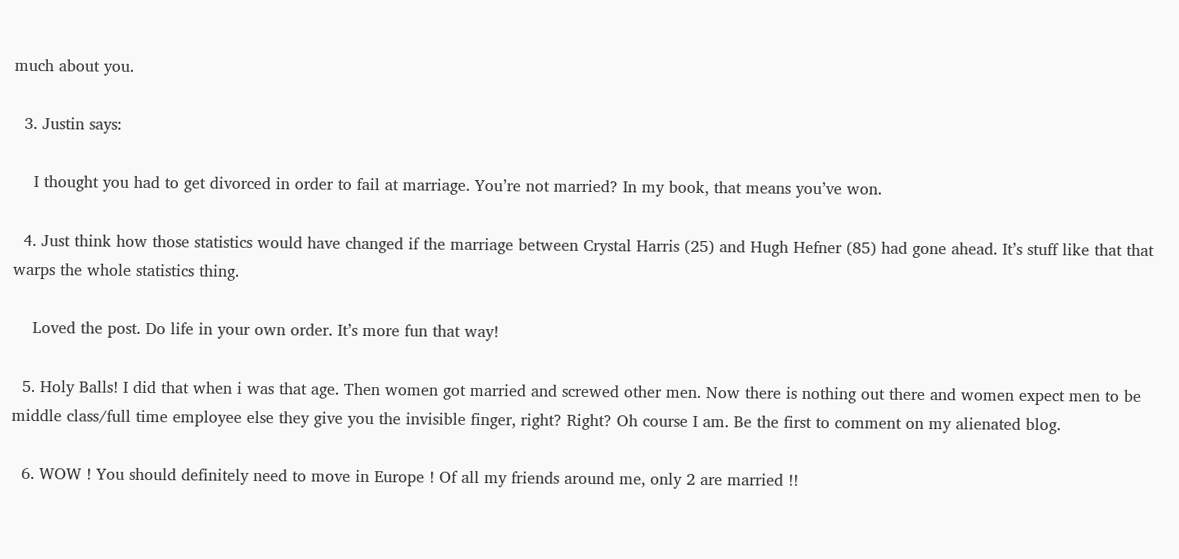much about you.

  3. Justin says:

    I thought you had to get divorced in order to fail at marriage. You’re not married? In my book, that means you’ve won.

  4. Just think how those statistics would have changed if the marriage between Crystal Harris (25) and Hugh Hefner (85) had gone ahead. It’s stuff like that that warps the whole statistics thing.

    Loved the post. Do life in your own order. It’s more fun that way!

  5. Holy Balls! I did that when i was that age. Then women got married and screwed other men. Now there is nothing out there and women expect men to be middle class/full time employee else they give you the invisible finger, right? Right? Oh course I am. Be the first to comment on my alienated blog.

  6. WOW ! You should definitely need to move in Europe ! Of all my friends around me, only 2 are married !!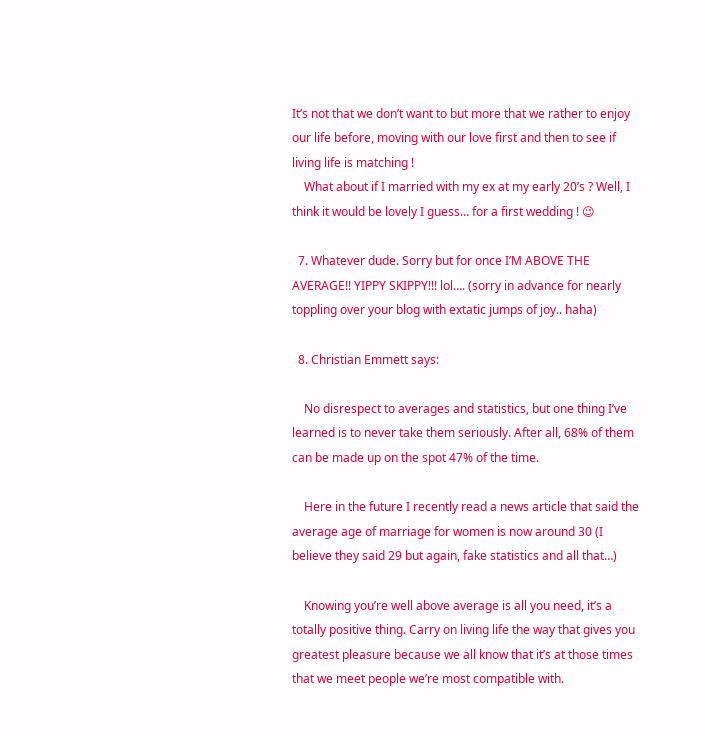It’s not that we don’t want to but more that we rather to enjoy our life before, moving with our love first and then to see if living life is matching !
    What about if I married with my ex at my early 20’s ? Well, I think it would be lovely I guess… for a first wedding ! 😉

  7. Whatever dude. Sorry but for once I’M ABOVE THE AVERAGE!! YIPPY SKIPPY!!! lol…. (sorry in advance for nearly toppling over your blog with extatic jumps of joy.. haha)

  8. Christian Emmett says:

    No disrespect to averages and statistics, but one thing I’ve learned is to never take them seriously. After all, 68% of them can be made up on the spot 47% of the time.

    Here in the future I recently read a news article that said the average age of marriage for women is now around 30 (I believe they said 29 but again, fake statistics and all that…)

    Knowing you’re well above average is all you need, it’s a totally positive thing. Carry on living life the way that gives you greatest pleasure because we all know that it’s at those times that we meet people we’re most compatible with.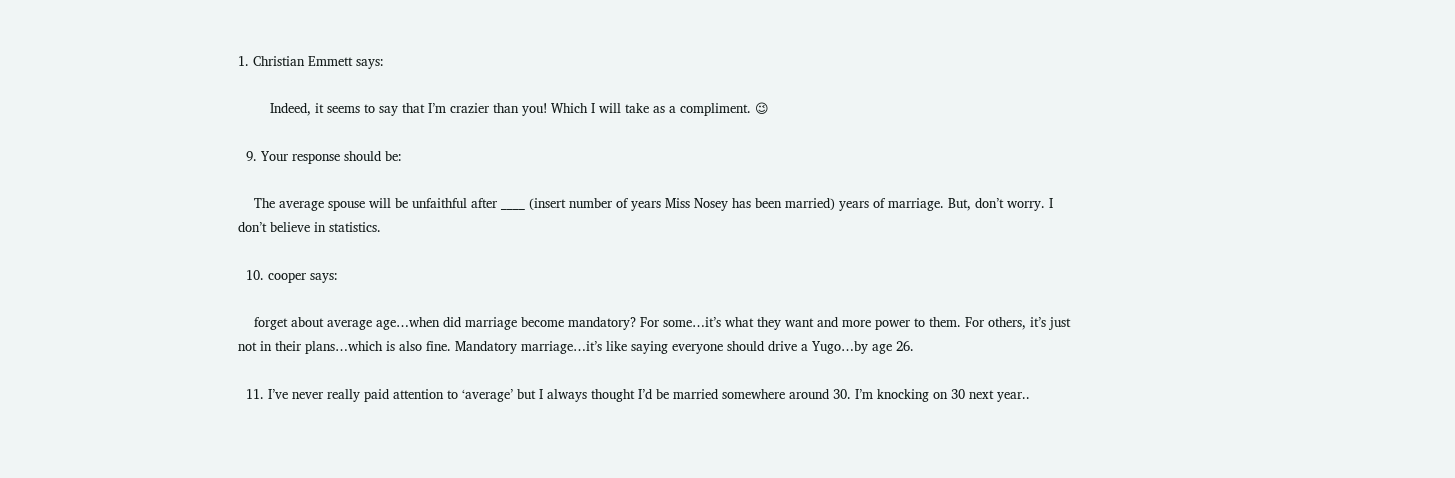1. Christian Emmett says:

        Indeed, it seems to say that I’m crazier than you! Which I will take as a compliment. 😉

  9. Your response should be:

    The average spouse will be unfaithful after ____ (insert number of years Miss Nosey has been married) years of marriage. But, don’t worry. I don’t believe in statistics.

  10. cooper says:

    forget about average age…when did marriage become mandatory? For some…it’s what they want and more power to them. For others, it’s just not in their plans…which is also fine. Mandatory marriage…it’s like saying everyone should drive a Yugo…by age 26.

  11. I’ve never really paid attention to ‘average’ but I always thought I’d be married somewhere around 30. I’m knocking on 30 next year..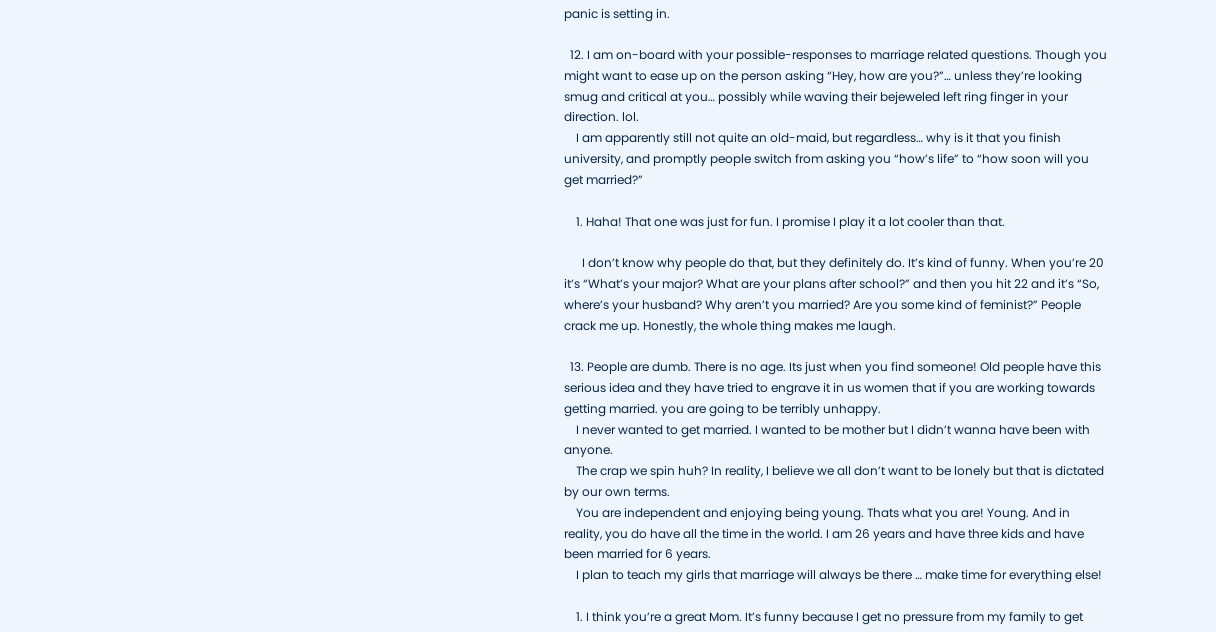panic is setting in.

  12. I am on-board with your possible-responses to marriage related questions. Though you might want to ease up on the person asking “Hey, how are you?”… unless they’re looking smug and critical at you… possibly while waving their bejeweled left ring finger in your direction. lol.
    I am apparently still not quite an old-maid, but regardless… why is it that you finish university, and promptly people switch from asking you “how’s life” to “how soon will you get married?”

    1. Haha! That one was just for fun. I promise I play it a lot cooler than that.

      I don’t know why people do that, but they definitely do. It’s kind of funny. When you’re 20 it’s “What’s your major? What are your plans after school?” and then you hit 22 and it’s “So, where’s your husband? Why aren’t you married? Are you some kind of feminist?” People crack me up. Honestly, the whole thing makes me laugh.

  13. People are dumb. There is no age. Its just when you find someone! Old people have this serious idea and they have tried to engrave it in us women that if you are working towards getting married. you are going to be terribly unhappy.
    I never wanted to get married. I wanted to be mother but I didn’t wanna have been with anyone.
    The crap we spin huh? In reality, I believe we all don’t want to be lonely but that is dictated by our own terms.
    You are independent and enjoying being young. Thats what you are! Young. And in reality, you do have all the time in the world. I am 26 years and have three kids and have been married for 6 years.
    I plan to teach my girls that marriage will always be there … make time for everything else!

    1. I think you’re a great Mom. It’s funny because I get no pressure from my family to get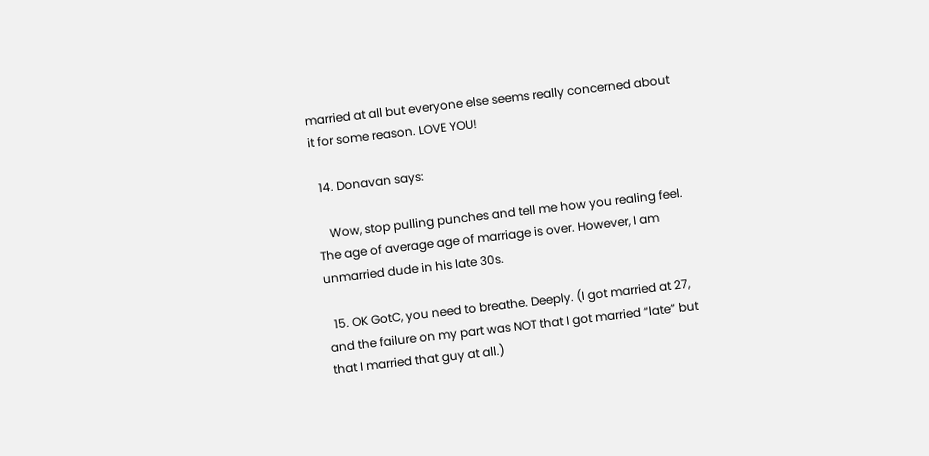married at all but everyone else seems really concerned about it for some reason. LOVE YOU!

  14. Donavan says:

    Wow, stop pulling punches and tell me how you realing feel. The age of average age of marriage is over. However, I am unmarried dude in his late 30s.

  15. OK GotC, you need to breathe. Deeply. (I got married at 27, and the failure on my part was NOT that I got married “late” but that I married that guy at all.)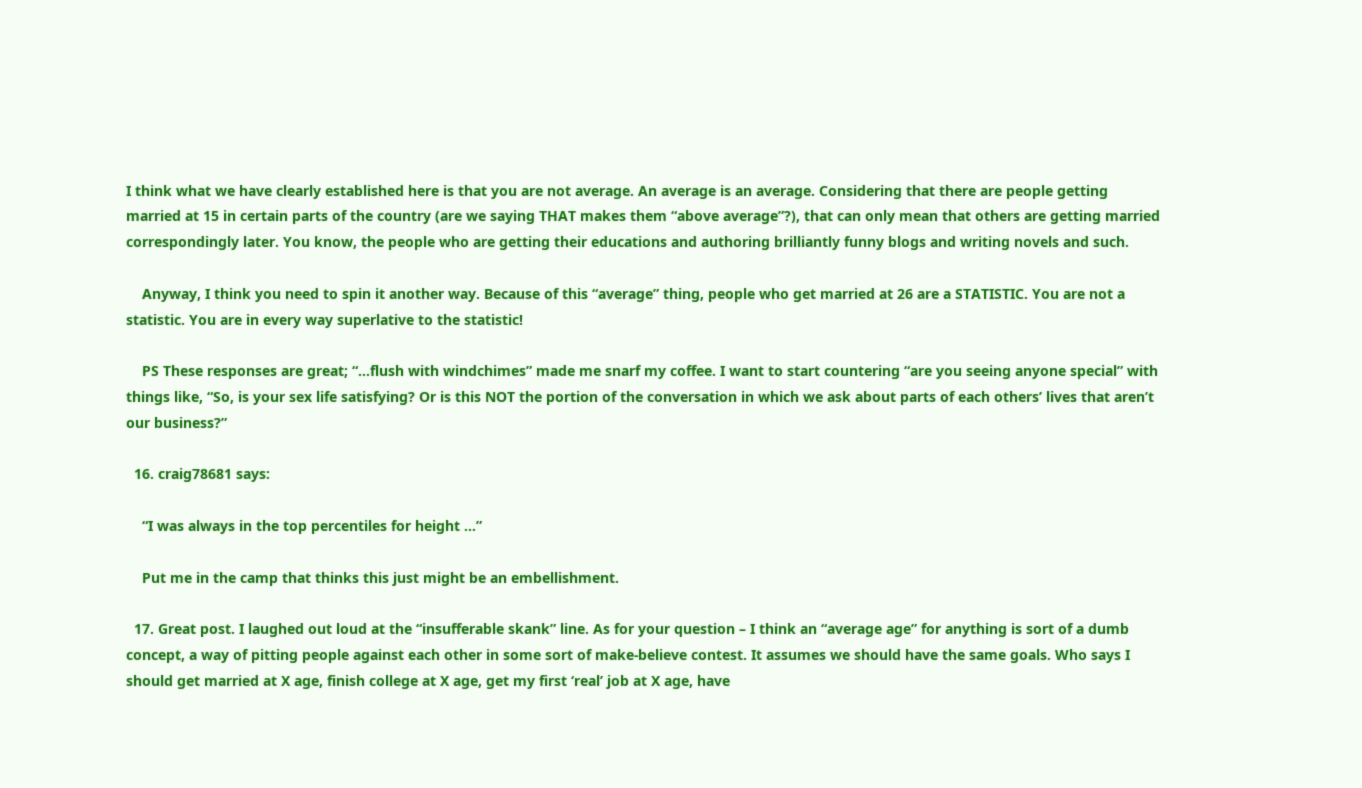I think what we have clearly established here is that you are not average. An average is an average. Considering that there are people getting married at 15 in certain parts of the country (are we saying THAT makes them “above average”?), that can only mean that others are getting married correspondingly later. You know, the people who are getting their educations and authoring brilliantly funny blogs and writing novels and such.

    Anyway, I think you need to spin it another way. Because of this “average” thing, people who get married at 26 are a STATISTIC. You are not a statistic. You are in every way superlative to the statistic!

    PS These responses are great; “…flush with windchimes” made me snarf my coffee. I want to start countering “are you seeing anyone special” with things like, “So, is your sex life satisfying? Or is this NOT the portion of the conversation in which we ask about parts of each others’ lives that aren’t our business?”

  16. craig78681 says:

    “I was always in the top percentiles for height …”

    Put me in the camp that thinks this just might be an embellishment.

  17. Great post. I laughed out loud at the “insufferable skank” line. As for your question – I think an “average age” for anything is sort of a dumb concept, a way of pitting people against each other in some sort of make-believe contest. It assumes we should have the same goals. Who says I should get married at X age, finish college at X age, get my first ‘real’ job at X age, have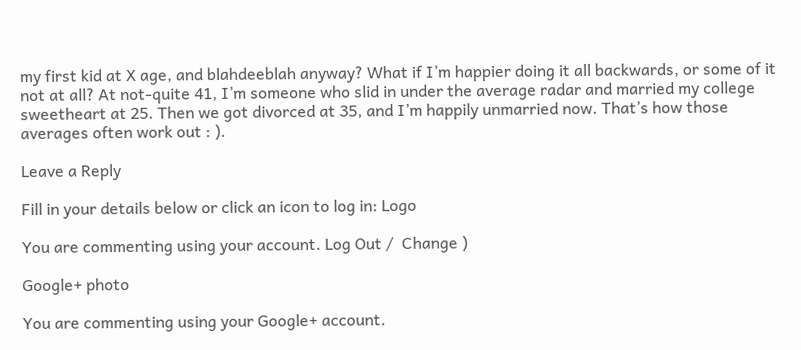my first kid at X age, and blahdeeblah anyway? What if I’m happier doing it all backwards, or some of it not at all? At not-quite 41, I’m someone who slid in under the average radar and married my college sweetheart at 25. Then we got divorced at 35, and I’m happily unmarried now. That’s how those averages often work out : ).

Leave a Reply

Fill in your details below or click an icon to log in: Logo

You are commenting using your account. Log Out /  Change )

Google+ photo

You are commenting using your Google+ account.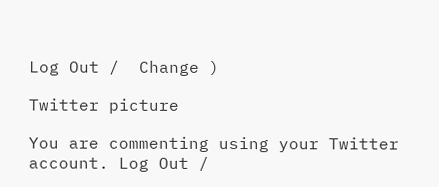Log Out /  Change )

Twitter picture

You are commenting using your Twitter account. Log Out /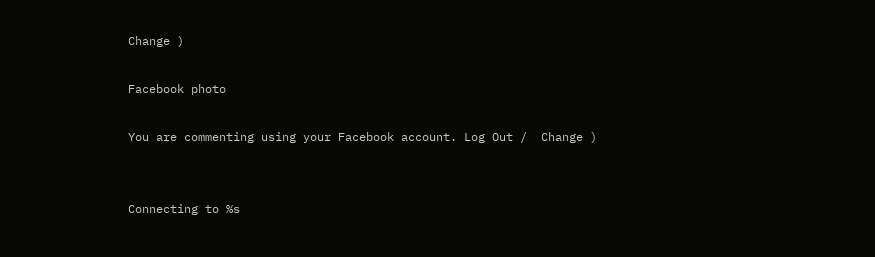Change )

Facebook photo

You are commenting using your Facebook account. Log Out /  Change )


Connecting to %s